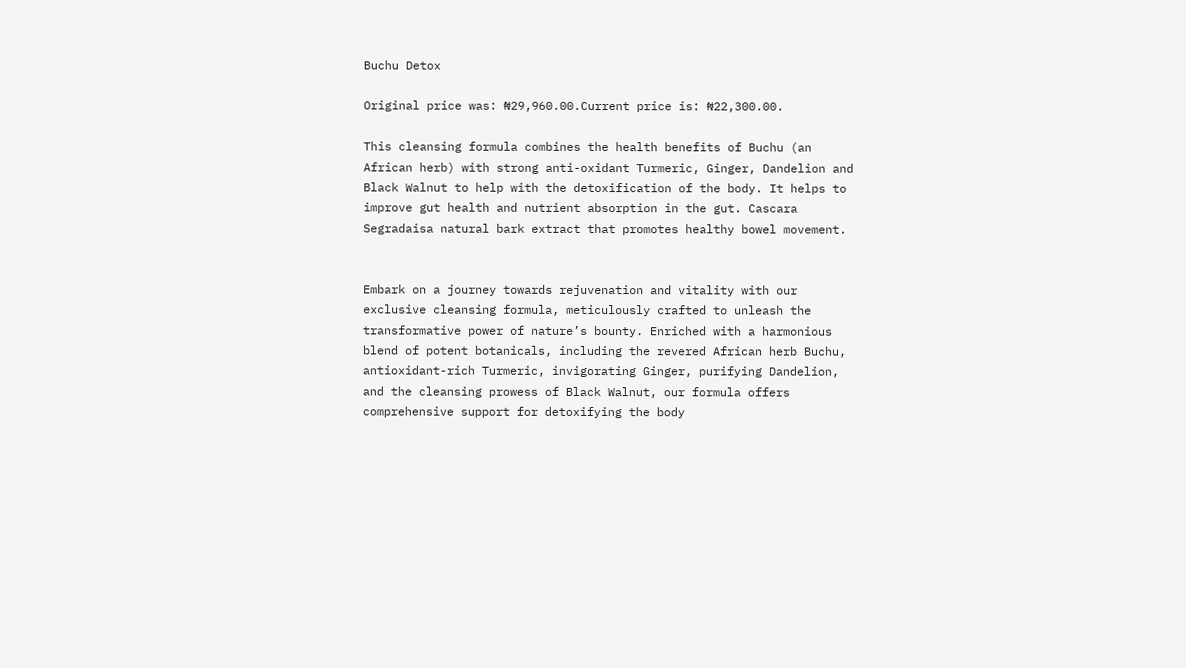Buchu Detox

Original price was: ₦29,960.00.Current price is: ₦22,300.00.

This cleansing formula combines the health benefits of Buchu (an African herb) with strong anti-oxidant Turmeric, Ginger, Dandelion and Black Walnut to help with the detoxification of the body. It helps to improve gut health and nutrient absorption in the gut. Cascara Segradaisa natural bark extract that promotes healthy bowel movement.


Embark on a journey towards rejuvenation and vitality with our exclusive cleansing formula, meticulously crafted to unleash the transformative power of nature’s bounty. Enriched with a harmonious blend of potent botanicals, including the revered African herb Buchu, antioxidant-rich Turmeric, invigorating Ginger, purifying Dandelion, and the cleansing prowess of Black Walnut, our formula offers comprehensive support for detoxifying the body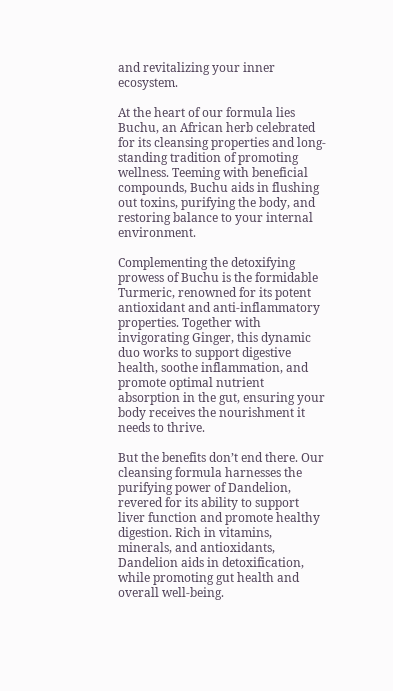and revitalizing your inner ecosystem.

At the heart of our formula lies Buchu, an African herb celebrated for its cleansing properties and long-standing tradition of promoting wellness. Teeming with beneficial compounds, Buchu aids in flushing out toxins, purifying the body, and restoring balance to your internal environment.

Complementing the detoxifying prowess of Buchu is the formidable Turmeric, renowned for its potent antioxidant and anti-inflammatory properties. Together with invigorating Ginger, this dynamic duo works to support digestive health, soothe inflammation, and promote optimal nutrient absorption in the gut, ensuring your body receives the nourishment it needs to thrive.

But the benefits don’t end there. Our cleansing formula harnesses the purifying power of Dandelion, revered for its ability to support liver function and promote healthy digestion. Rich in vitamins, minerals, and antioxidants, Dandelion aids in detoxification, while promoting gut health and overall well-being.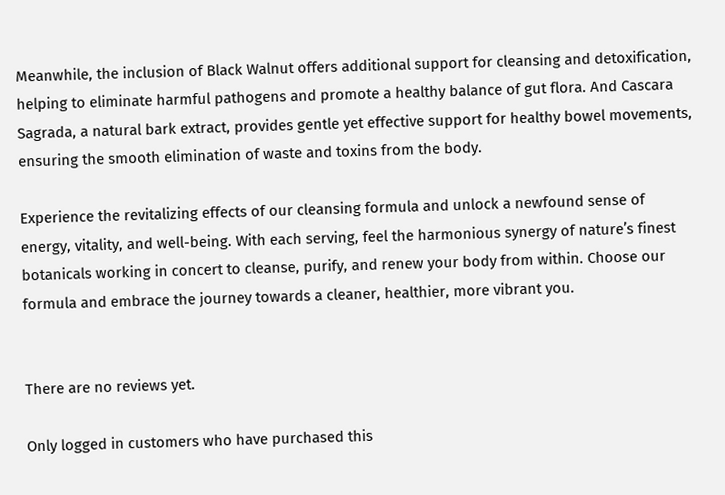Meanwhile, the inclusion of Black Walnut offers additional support for cleansing and detoxification, helping to eliminate harmful pathogens and promote a healthy balance of gut flora. And Cascara Sagrada, a natural bark extract, provides gentle yet effective support for healthy bowel movements, ensuring the smooth elimination of waste and toxins from the body.

Experience the revitalizing effects of our cleansing formula and unlock a newfound sense of energy, vitality, and well-being. With each serving, feel the harmonious synergy of nature’s finest botanicals working in concert to cleanse, purify, and renew your body from within. Choose our formula and embrace the journey towards a cleaner, healthier, more vibrant you.


There are no reviews yet.

Only logged in customers who have purchased this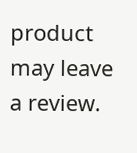product may leave a review.